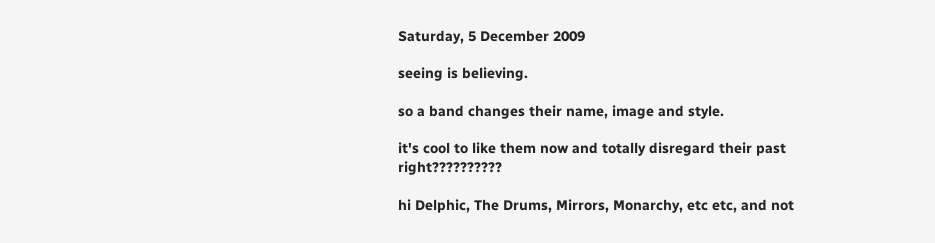Saturday, 5 December 2009

seeing is believing.

so a band changes their name, image and style.

it's cool to like them now and totally disregard their past right??????????

hi Delphic, The Drums, Mirrors, Monarchy, etc etc, and not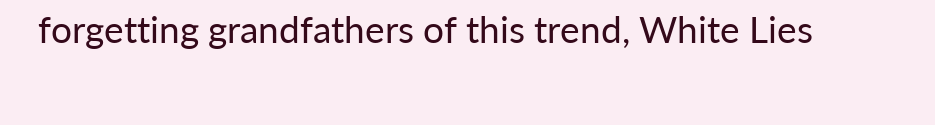forgetting grandfathers of this trend, White Lies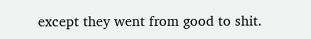except they went from good to shit.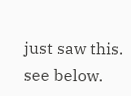just saw this. see below.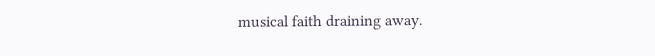musical faith draining away.